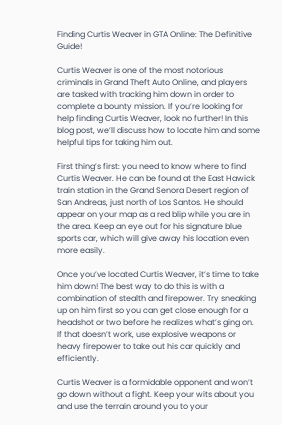Finding Curtis Weaver in GTA Online: The Definitive Guide!

Curtis Weaver is one of the most notorious criminals in Grand Theft Auto Online, and players are tasked with tracking him down in order to complete a bounty mission. If you’re looking for help finding Curtis Weaver, look no further! In this blog post, we’ll discuss how to locate him and some helpful tips for taking him out.

First thing’s first: you need to know where to find Curtis Weaver. He can be found at the East Hawick train station in the Grand Senora Desert region of San Andreas, just north of Los Santos. He should appear on your map as a red blip while you are in the area. Keep an eye out for his signature blue sports car, which will give away his location even more easily.

Once you’ve located Curtis Weaver, it’s time to take him down! The best way to do this is with a combination of stealth and firepower. Try sneaking up on him first so you can get close enough for a headshot or two before he realizes what’s ging on. If that doesn’t work, use explosive weapons or heavy firepower to take out his car quickly and efficiently.

Curtis Weaver is a formidable opponent and won’t go down without a fight. Keep your wits about you and use the terrain around you to your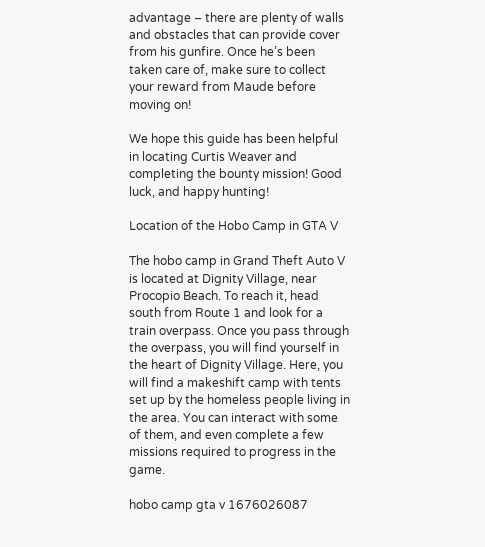advantage – there are plenty of walls and obstacles that can provide cover from his gunfire. Once he’s been taken care of, make sure to collect your reward from Maude before moving on!

We hope this guide has been helpful in locating Curtis Weaver and completing the bounty mission! Good luck, and happy hunting!

Location of the Hobo Camp in GTA V

The hobo camp in Grand Theft Auto V is located at Dignity Village, near Procopio Beach. To reach it, head south from Route 1 and look for a train overpass. Once you pass through the overpass, you will find yourself in the heart of Dignity Village. Here, you will find a makeshift camp with tents set up by the homeless people living in the area. You can interact with some of them, and even complete a few missions required to progress in the game.

hobo camp gta v 1676026087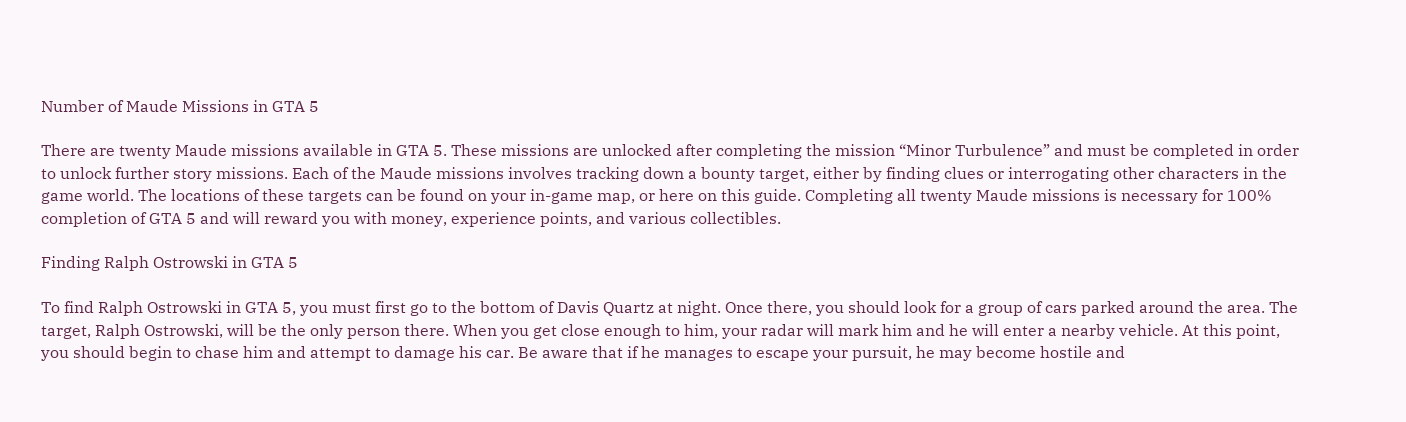Number of Maude Missions in GTA 5

There are twenty Maude missions available in GTA 5. These missions are unlocked after completing the mission “Minor Turbulence” and must be completed in order to unlock further story missions. Each of the Maude missions involves tracking down a bounty target, either by finding clues or interrogating other characters in the game world. The locations of these targets can be found on your in-game map, or here on this guide. Completing all twenty Maude missions is necessary for 100% completion of GTA 5 and will reward you with money, experience points, and various collectibles.

Finding Ralph Ostrowski in GTA 5

To find Ralph Ostrowski in GTA 5, you must first go to the bottom of Davis Quartz at night. Once there, you should look for a group of cars parked around the area. The target, Ralph Ostrowski, will be the only person there. When you get close enough to him, your radar will mark him and he will enter a nearby vehicle. At this point, you should begin to chase him and attempt to damage his car. Be aware that if he manages to escape your pursuit, he may become hostile and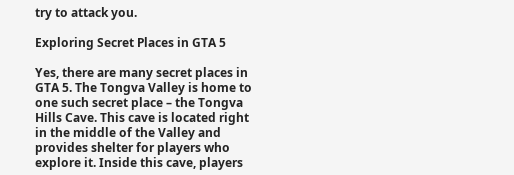try to attack you.

Exploring Secret Places in GTA 5

Yes, there are many secret places in GTA 5. The Tongva Valley is home to one such secret place – the Tongva Hills Cave. This cave is located right in the middle of the Valley and provides shelter for players who explore it. Inside this cave, players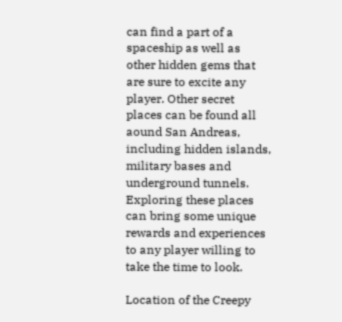can find a part of a spaceship as well as other hidden gems that are sure to excite any player. Other secret places can be found all aound San Andreas, including hidden islands, military bases and underground tunnels. Exploring these places can bring some unique rewards and experiences to any player willing to take the time to look.

Location of the Creepy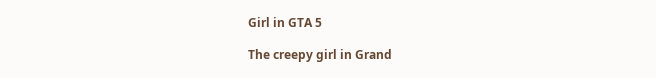Girl in GTA 5

The creepy girl in Grand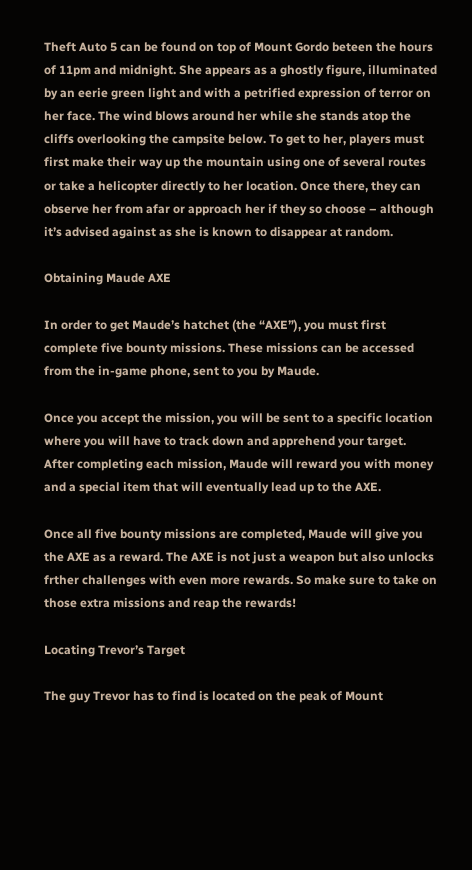Theft Auto 5 can be found on top of Mount Gordo beteen the hours of 11pm and midnight. She appears as a ghostly figure, illuminated by an eerie green light and with a petrified expression of terror on her face. The wind blows around her while she stands atop the cliffs overlooking the campsite below. To get to her, players must first make their way up the mountain using one of several routes or take a helicopter directly to her location. Once there, they can observe her from afar or approach her if they so choose – although it’s advised against as she is known to disappear at random.

Obtaining Maude AXE

In order to get Maude’s hatchet (the “AXE”), you must first complete five bounty missions. These missions can be accessed from the in-game phone, sent to you by Maude.

Once you accept the mission, you will be sent to a specific location where you will have to track down and apprehend your target. After completing each mission, Maude will reward you with money and a special item that will eventually lead up to the AXE.

Once all five bounty missions are completed, Maude will give you the AXE as a reward. The AXE is not just a weapon but also unlocks frther challenges with even more rewards. So make sure to take on those extra missions and reap the rewards!

Locating Trevor’s Target

The guy Trevor has to find is located on the peak of Mount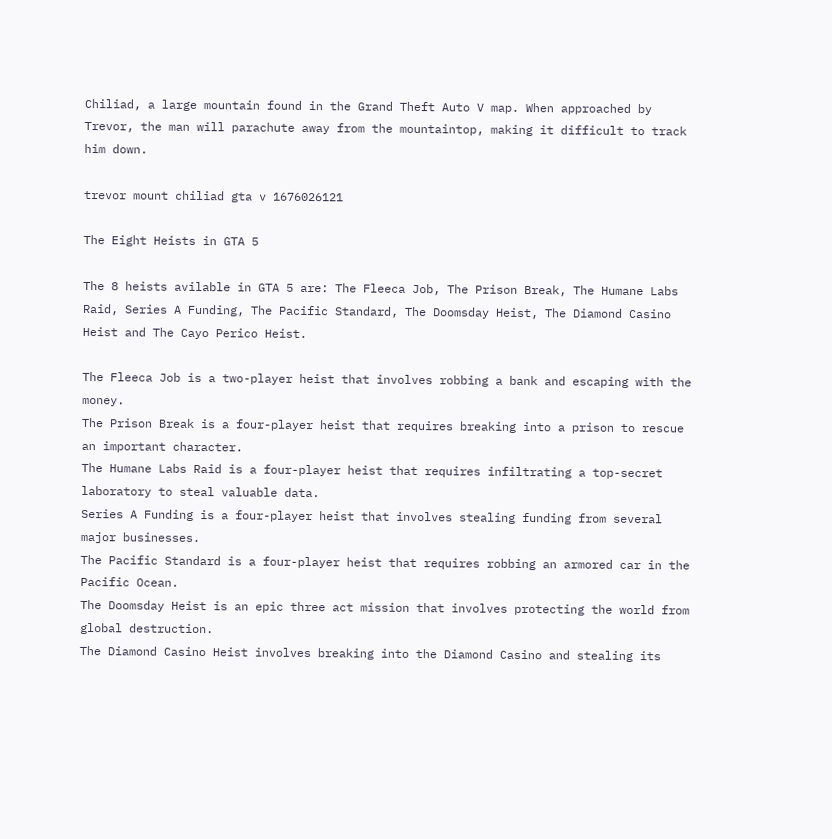Chiliad, a large mountain found in the Grand Theft Auto V map. When approached by Trevor, the man will parachute away from the mountaintop, making it difficult to track him down.

trevor mount chiliad gta v 1676026121

The Eight Heists in GTA 5

The 8 heists avilable in GTA 5 are: The Fleeca Job, The Prison Break, The Humane Labs Raid, Series A Funding, The Pacific Standard, The Doomsday Heist, The Diamond Casino Heist and The Cayo Perico Heist.

The Fleeca Job is a two-player heist that involves robbing a bank and escaping with the money.
The Prison Break is a four-player heist that requires breaking into a prison to rescue an important character.
The Humane Labs Raid is a four-player heist that requires infiltrating a top-secret laboratory to steal valuable data.
Series A Funding is a four-player heist that involves stealing funding from several major businesses.
The Pacific Standard is a four-player heist that requires robbing an armored car in the Pacific Ocean.
The Doomsday Heist is an epic three act mission that involves protecting the world from global destruction.
The Diamond Casino Heist involves breaking into the Diamond Casino and stealing its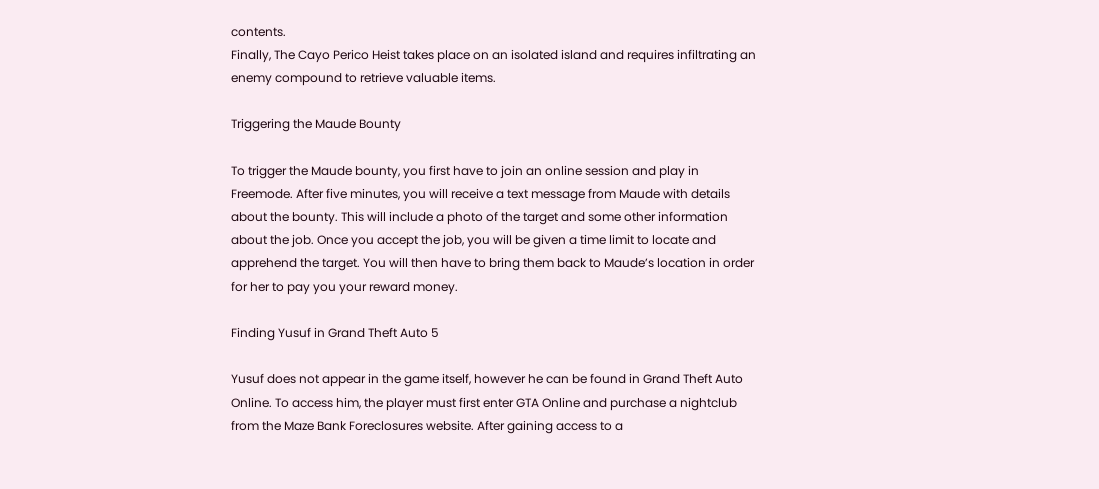contents.
Finally, The Cayo Perico Heist takes place on an isolated island and requires infiltrating an enemy compound to retrieve valuable items.

Triggering the Maude Bounty

To trigger the Maude bounty, you first have to join an online session and play in Freemode. After five minutes, you will receive a text message from Maude with details about the bounty. This will include a photo of the target and some other information about the job. Once you accept the job, you will be given a time limit to locate and apprehend the target. You will then have to bring them back to Maude’s location in order for her to pay you your reward money.

Finding Yusuf in Grand Theft Auto 5

Yusuf does not appear in the game itself, however he can be found in Grand Theft Auto Online. To access him, the player must first enter GTA Online and purchase a nightclub from the Maze Bank Foreclosures website. After gaining access to a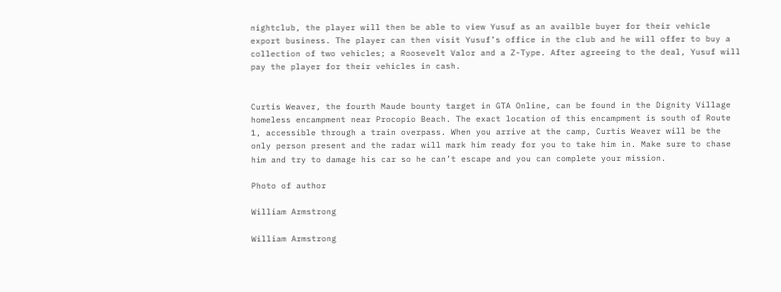nightclub, the player will then be able to view Yusuf as an availble buyer for their vehicle export business. The player can then visit Yusuf’s office in the club and he will offer to buy a collection of two vehicles; a Roosevelt Valor and a Z-Type. After agreeing to the deal, Yusuf will pay the player for their vehicles in cash.


Curtis Weaver, the fourth Maude bounty target in GTA Online, can be found in the Dignity Village homeless encampment near Procopio Beach. The exact location of this encampment is south of Route 1, accessible through a train overpass. When you arrive at the camp, Curtis Weaver will be the only person present and the radar will mark him ready for you to take him in. Make sure to chase him and try to damage his car so he can’t escape and you can complete your mission.

Photo of author

William Armstrong

William Armstrong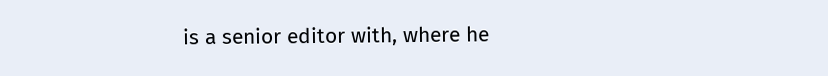is a senior editor with, where he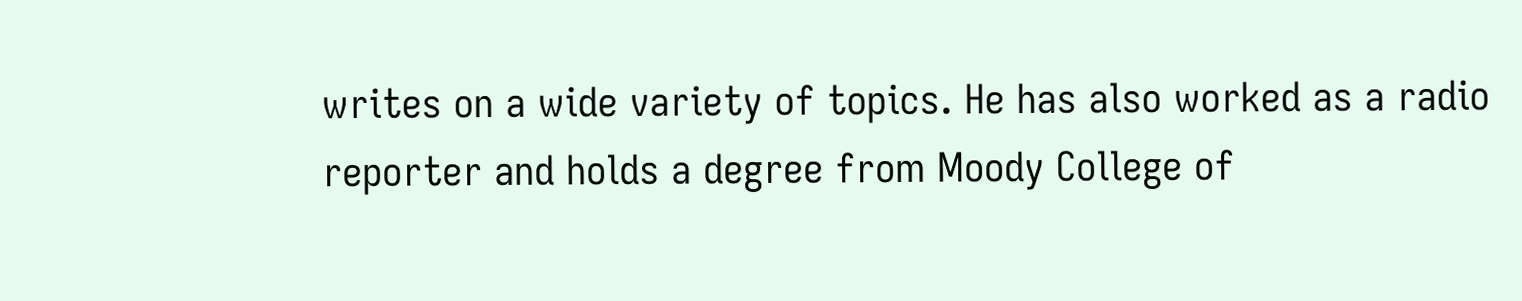writes on a wide variety of topics. He has also worked as a radio reporter and holds a degree from Moody College of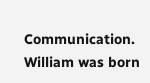Communication. William was born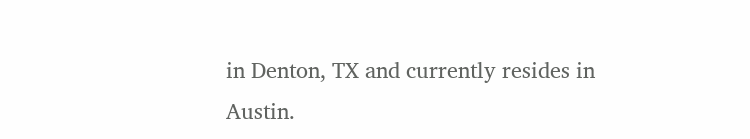in Denton, TX and currently resides in Austin.